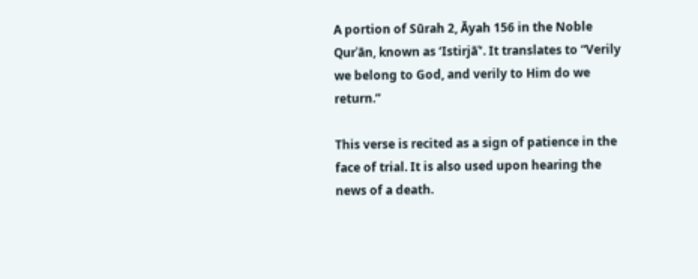A portion of Sūrah 2, Āyah 156 in the Noble Qurʾān, known as ‘Istirjāʿ’. It translates to “Verily we belong to God, and verily to Him do we return.”

This verse is recited as a sign of patience in the face of trial. It is also used upon hearing the news of a death.